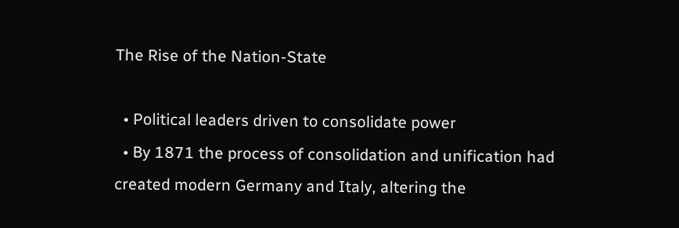The Rise of the Nation-State

  • Political leaders driven to consolidate power
  • By 1871 the process of consolidation and unification had created modern Germany and Italy, altering the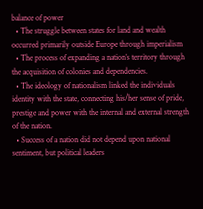balance of power
  • The struggle between states for land and wealth occurred primarily outside Europe through imperialism
  • The process of expanding a nation’s territory through the acquisition of colonies and dependencies.
  • The ideology of nationalism linked the individuals identity with the state, connecting his/her sense of pride, prestige and power with the internal and external strength of the nation.
  • Success of a nation did not depend upon national sentiment, but political leaders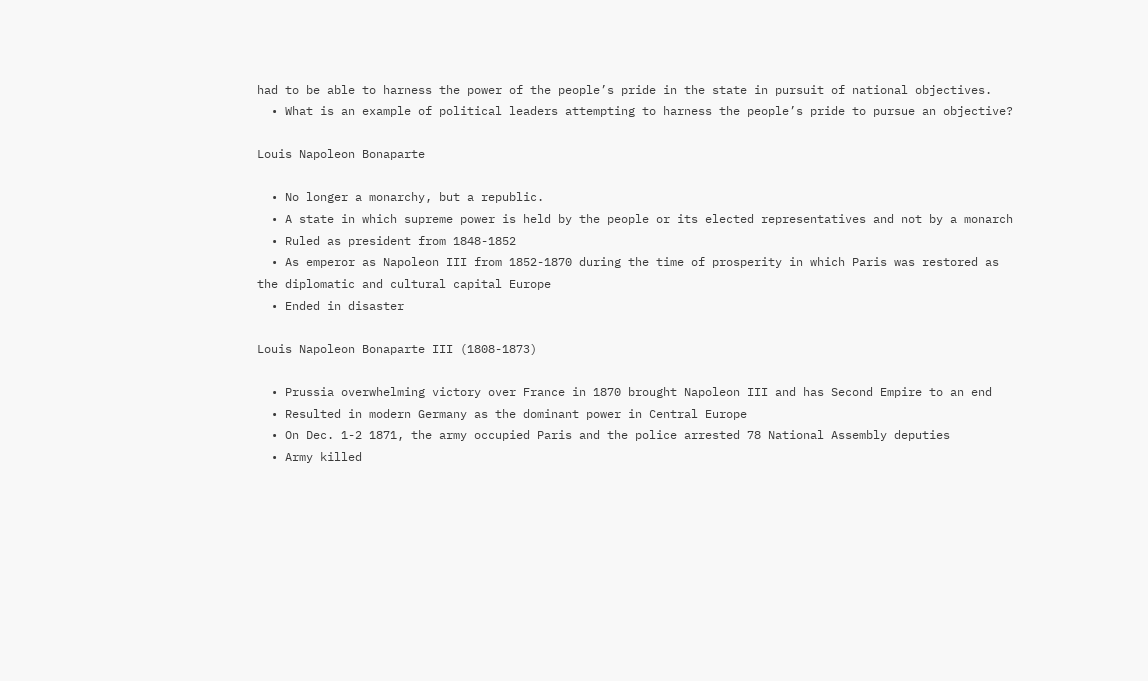had to be able to harness the power of the people’s pride in the state in pursuit of national objectives.
  • What is an example of political leaders attempting to harness the people’s pride to pursue an objective?

Louis Napoleon Bonaparte

  • No longer a monarchy, but a republic.
  • A state in which supreme power is held by the people or its elected representatives and not by a monarch
  • Ruled as president from 1848-1852
  • As emperor as Napoleon III from 1852-1870 during the time of prosperity in which Paris was restored as the diplomatic and cultural capital Europe
  • Ended in disaster

Louis Napoleon Bonaparte III (1808-1873)

  • Prussia overwhelming victory over France in 1870 brought Napoleon III and has Second Empire to an end
  • Resulted in modern Germany as the dominant power in Central Europe
  • On Dec. 1-2 1871, the army occupied Paris and the police arrested 78 National Assembly deputies
  • Army killed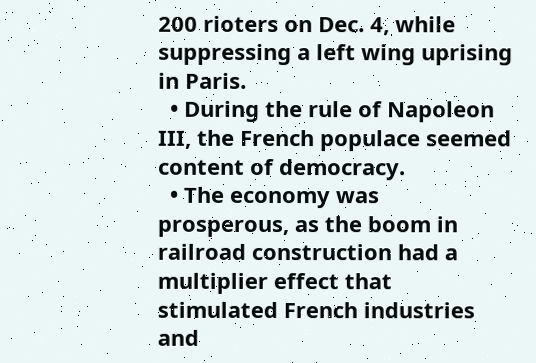200 rioters on Dec. 4, while suppressing a left wing uprising in Paris.
  • During the rule of Napoleon III, the French populace seemed content of democracy.
  • The economy was prosperous, as the boom in railroad construction had a multiplier effect that stimulated French industries and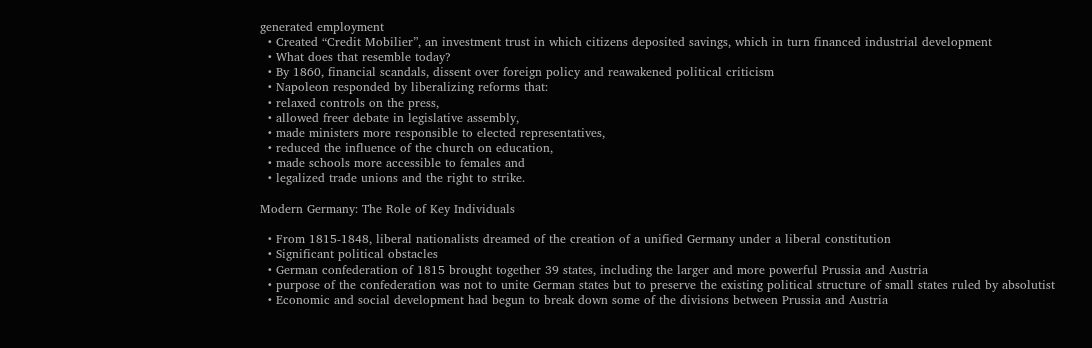generated employment
  • Created “Credit Mobilier”, an investment trust in which citizens deposited savings, which in turn financed industrial development
  • What does that resemble today?
  • By 1860, financial scandals, dissent over foreign policy and reawakened political criticism
  • Napoleon responded by liberalizing reforms that:
  • relaxed controls on the press,
  • allowed freer debate in legislative assembly,
  • made ministers more responsible to elected representatives,
  • reduced the influence of the church on education,
  • made schools more accessible to females and
  • legalized trade unions and the right to strike.

Modern Germany: The Role of Key Individuals

  • From 1815-1848, liberal nationalists dreamed of the creation of a unified Germany under a liberal constitution
  • Significant political obstacles
  • German confederation of 1815 brought together 39 states, including the larger and more powerful Prussia and Austria
  • purpose of the confederation was not to unite German states but to preserve the existing political structure of small states ruled by absolutist
  • Economic and social development had begun to break down some of the divisions between Prussia and Austria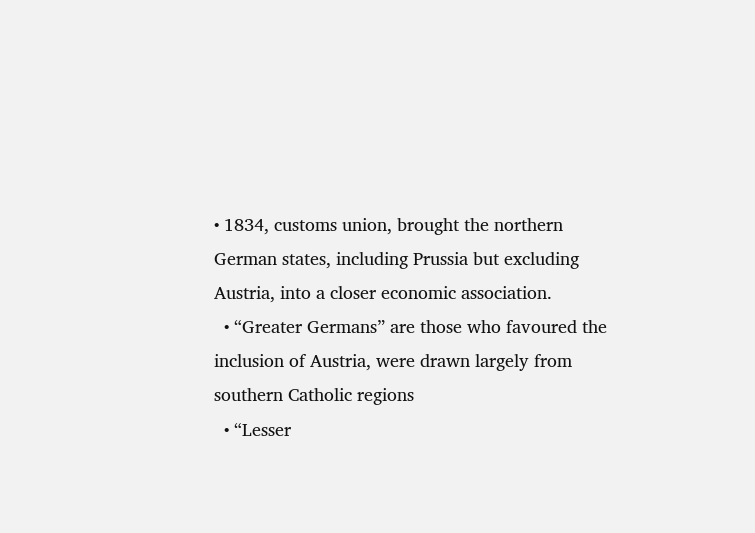• 1834, customs union, brought the northern German states, including Prussia but excluding Austria, into a closer economic association.
  • “Greater Germans” are those who favoured the inclusion of Austria, were drawn largely from southern Catholic regions
  • “Lesser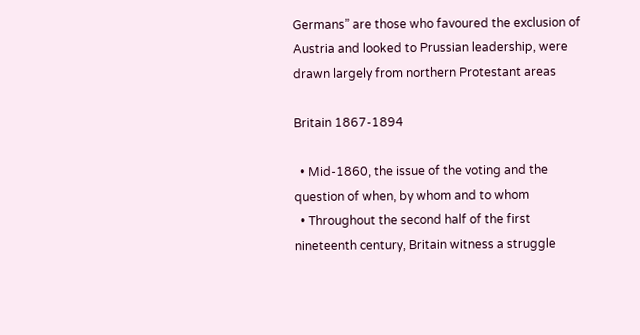Germans” are those who favoured the exclusion of Austria and looked to Prussian leadership, were drawn largely from northern Protestant areas

Britain 1867-1894

  • Mid-1860, the issue of the voting and the question of when, by whom and to whom
  • Throughout the second half of the first nineteenth century, Britain witness a struggle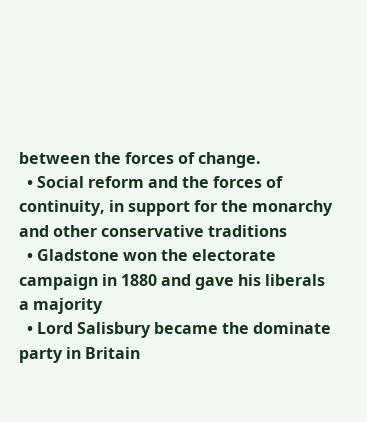between the forces of change.
  • Social reform and the forces of continuity, in support for the monarchy and other conservative traditions
  • Gladstone won the electorate campaign in 1880 and gave his liberals a majority
  • Lord Salisbury became the dominate party in Britain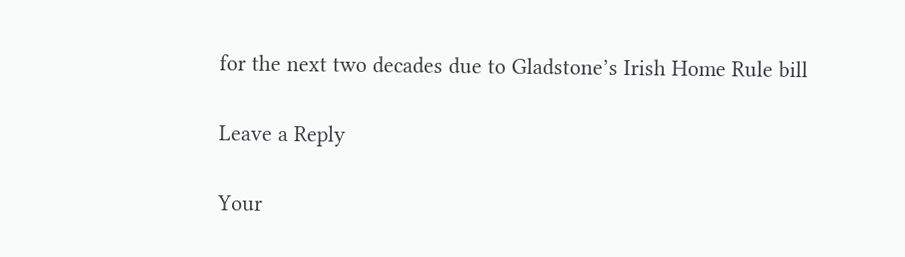for the next two decades due to Gladstone’s Irish Home Rule bill

Leave a Reply

Your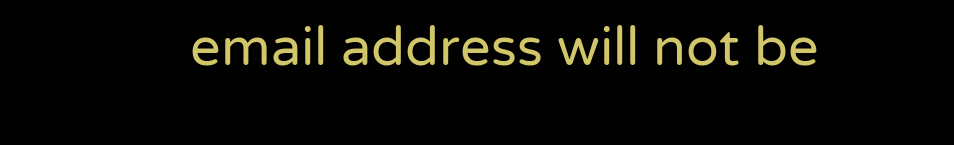email address will not be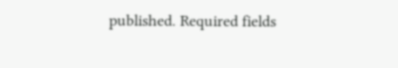published. Required fields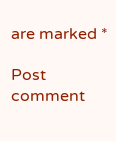are marked *

Post comment